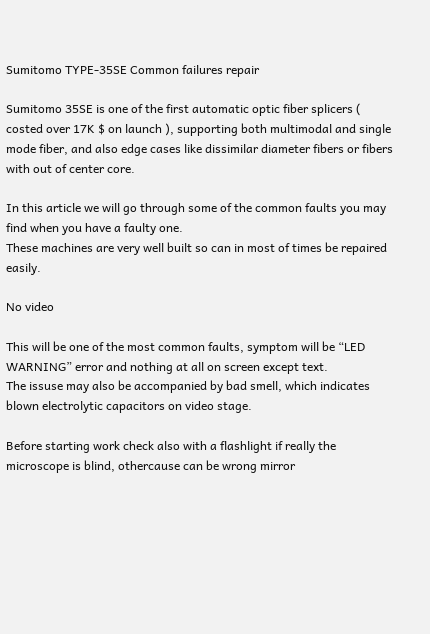Sumitomo TYPE-35SE Common failures repair

Sumitomo 35SE is one of the first automatic optic fiber splicers ( costed over 17K $ on launch ), supporting both multimodal and single mode fiber, and also edge cases like dissimilar diameter fibers or fibers with out of center core.

In this article we will go through some of the common faults you may find when you have a faulty one.
These machines are very well built so can in most of times be repaired easily.

No video

This will be one of the most common faults, symptom will be “LED WARNING” error and nothing at all on screen except text.
The issuse may also be accompanied by bad smell, which indicates blown electrolytic capacitors on video stage.

Before starting work check also with a flashlight if really the microscope is blind, othercause can be wrong mirror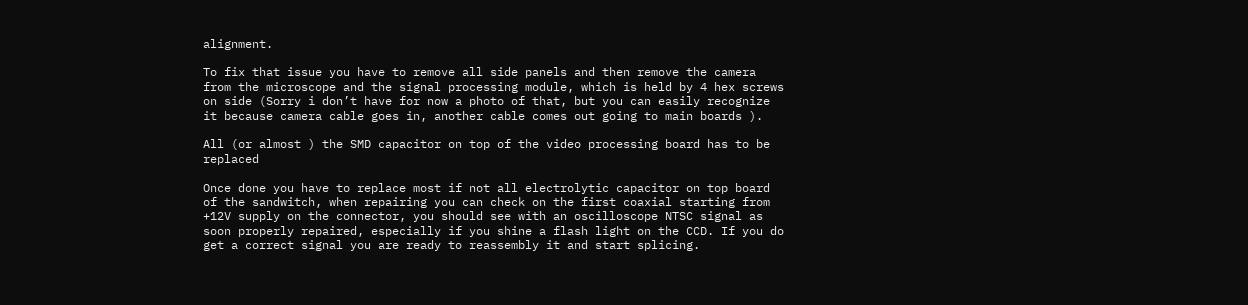alignment.

To fix that issue you have to remove all side panels and then remove the camera from the microscope and the signal processing module, which is held by 4 hex screws on side (Sorry i don’t have for now a photo of that, but you can easily recognize it because camera cable goes in, another cable comes out going to main boards ).

All (or almost ) the SMD capacitor on top of the video processing board has to be replaced

Once done you have to replace most if not all electrolytic capacitor on top board of the sandwitch, when repairing you can check on the first coaxial starting from +12V supply on the connector, you should see with an oscilloscope NTSC signal as soon properly repaired, especially if you shine a flash light on the CCD. If you do get a correct signal you are ready to reassembly it and start splicing.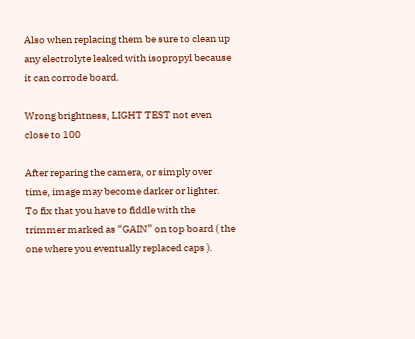Also when replacing them be sure to clean up any electrolyte leaked with isopropyl because it can corrode board.

Wrong brightness, LIGHT TEST not even close to 100

After reparing the camera, or simply over time, image may become darker or lighter.
To fix that you have to fiddle with the trimmer marked as “GAIN” on top board ( the one where you eventually replaced caps ).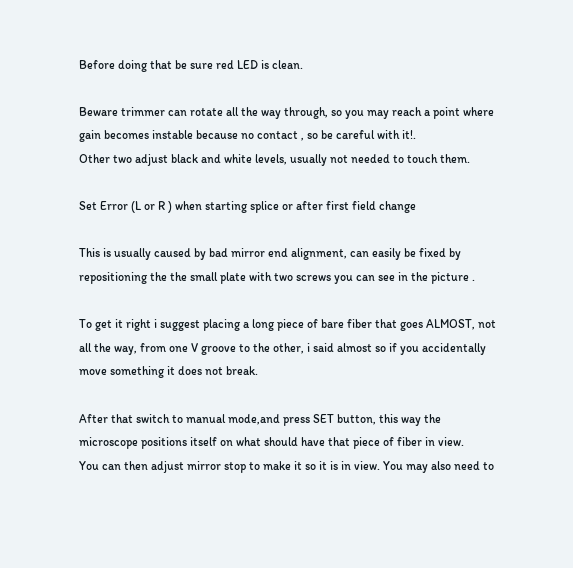Before doing that be sure red LED is clean.

Beware trimmer can rotate all the way through, so you may reach a point where gain becomes instable because no contact , so be careful with it!.
Other two adjust black and white levels, usually not needed to touch them.

Set Error (L or R ) when starting splice or after first field change

This is usually caused by bad mirror end alignment, can easily be fixed by repositioning the the small plate with two screws you can see in the picture .

To get it right i suggest placing a long piece of bare fiber that goes ALMOST, not all the way, from one V groove to the other, i said almost so if you accidentally move something it does not break.

After that switch to manual mode,and press SET button, this way the microscope positions itself on what should have that piece of fiber in view.
You can then adjust mirror stop to make it so it is in view. You may also need to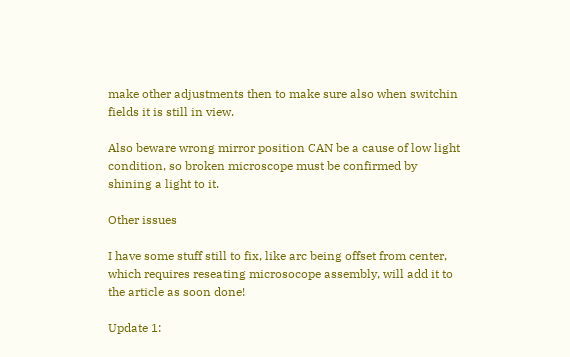make other adjustments then to make sure also when switchin fields it is still in view.

Also beware wrong mirror position CAN be a cause of low light condition, so broken microscope must be confirmed by shining a light to it.

Other issues

I have some stuff still to fix, like arc being offset from center, which requires reseating microsocope assembly, will add it to the article as soon done!

Update 1: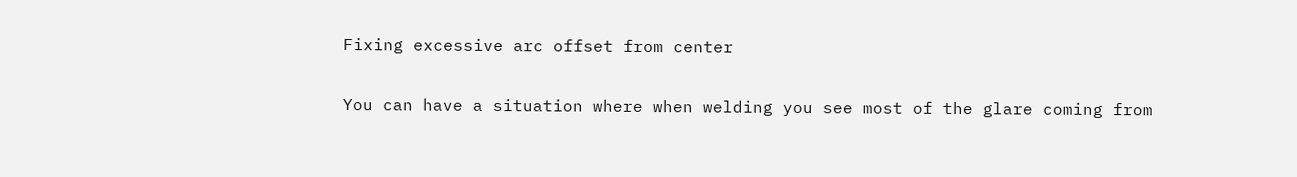Fixing excessive arc offset from center

You can have a situation where when welding you see most of the glare coming from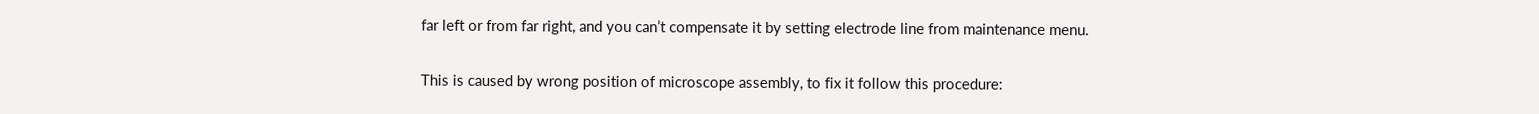far left or from far right, and you can’t compensate it by setting electrode line from maintenance menu.

This is caused by wrong position of microscope assembly, to fix it follow this procedure: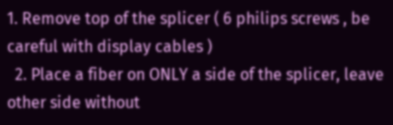1. Remove top of the splicer ( 6 philips screws , be careful with display cables )
  2. Place a fiber on ONLY a side of the splicer, leave other side without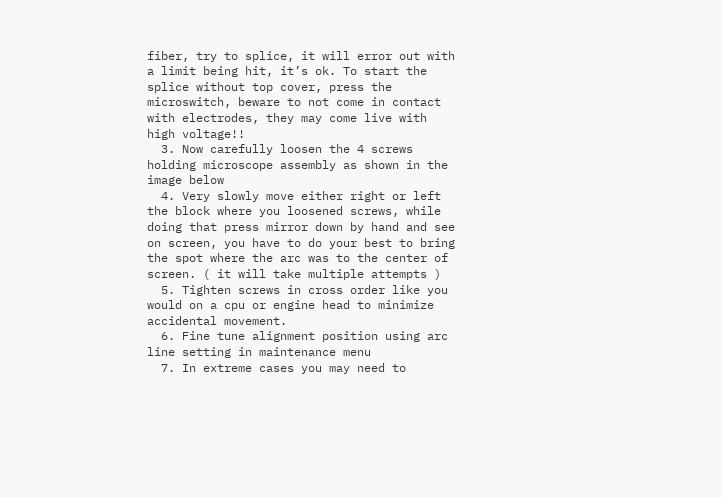fiber, try to splice, it will error out with a limit being hit, it’s ok. To start the splice without top cover, press the microswitch, beware to not come in contact with electrodes, they may come live with high voltage!!
  3. Now carefully loosen the 4 screws holding microscope assembly as shown in the image below
  4. Very slowly move either right or left the block where you loosened screws, while doing that press mirror down by hand and see on screen, you have to do your best to bring the spot where the arc was to the center of screen. ( it will take multiple attempts )
  5. Tighten screws in cross order like you would on a cpu or engine head to minimize accidental movement.
  6. Fine tune alignment position using arc line setting in maintenance menu
  7. In extreme cases you may need to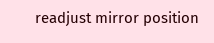readjust mirror position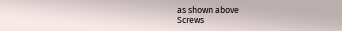as shown above
Screws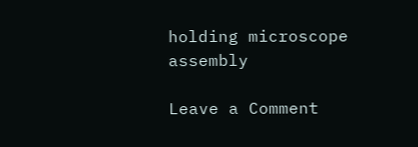holding microscope assembly

Leave a Comment